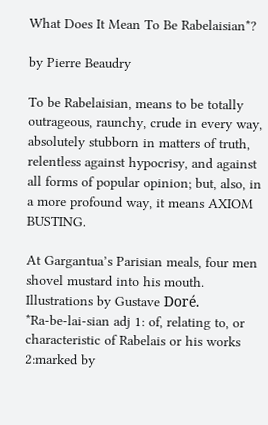What Does It Mean To Be Rabelaisian*?

by Pierre Beaudry

To be Rabelaisian, means to be totally outrageous, raunchy, crude in every way, absolutely stubborn in matters of truth, relentless against hypocrisy, and against all forms of popular opinion; but, also, in a more profound way, it means AXIOM BUSTING.

At Gargantua’s Parisian meals, four men shovel mustard into his mouth. Illustrations by Gustave Doré.
*Ra-be-lai-sian adj 1: of, relating to, or characteristic of Rabelais or his works 2:marked by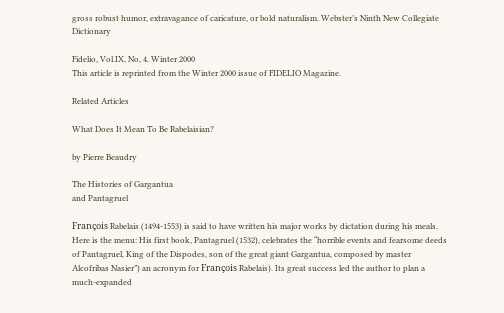gross robust humor, extravagance of caricature, or bold naturalism. Webster’s Ninth New Collegiate Dictionary

Fidelio, Vol.IX, No, 4. Winter 2000
This article is reprinted from the Winter 2000 issue of FIDELIO Magazine.

Related Articles

What Does It Mean To Be Rabelaisian?

by Pierre Beaudry

The Histories of Gargantua
and Pantagruel

François Rabelais (1494-1553) is said to have written his major works by dictation during his meals. Here is the menu: His first book, Pantagruel (1532), celebrates the “horrible events and fearsome deeds of Pantagruel, King of the Dispodes, son of the great giant Gargantua, composed by master Alcofribas Nasier”) an acronym for François Rabelais). Its great success led the author to plan a much-expanded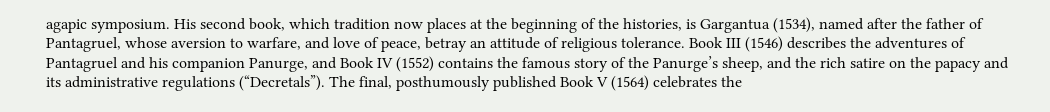agapic symposium. His second book, which tradition now places at the beginning of the histories, is Gargantua (1534), named after the father of Pantagruel, whose aversion to warfare, and love of peace, betray an attitude of religious tolerance. Book III (1546) describes the adventures of Pantagruel and his companion Panurge, and Book IV (1552) contains the famous story of the Panurge’s sheep, and the rich satire on the papacy and its administrative regulations (“Decretals”). The final, posthumously published Book V (1564) celebrates the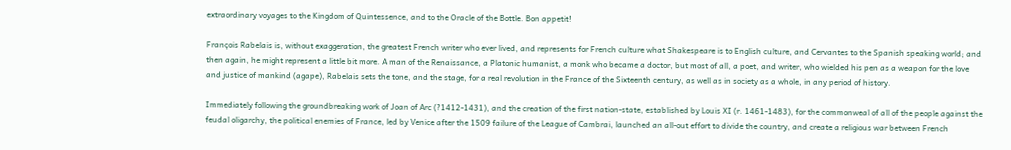extraordinary voyages to the Kingdom of Quintessence, and to the Oracle of the Bottle. Bon appetit!

François Rabelais is, without exaggeration, the greatest French writer who ever lived, and represents for French culture what Shakespeare is to English culture, and Cervantes to the Spanish speaking world; and then again, he might represent a little bit more. A man of the Renaissance, a Platonic humanist, a monk who became a doctor, but most of all, a poet, and writer, who wielded his pen as a weapon for the love and justice of mankind (agape), Rabelais sets the tone, and the stage, for a real revolution in the France of the Sixteenth century, as well as in society as a whole, in any period of history.

Immediately following the groundbreaking work of Joan of Arc (?1412-1431), and the creation of the first nation-state, established by Louis XI (r. 1461-1483), for the commonweal of all of the people against the feudal oligarchy, the political enemies of France, led by Venice after the 1509 failure of the League of Cambrai, launched an all-out effort to divide the country, and create a religious war between French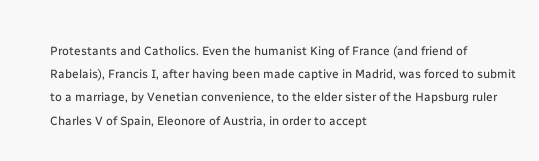Protestants and Catholics. Even the humanist King of France (and friend of Rabelais), Francis I, after having been made captive in Madrid, was forced to submit to a marriage, by Venetian convenience, to the elder sister of the Hapsburg ruler Charles V of Spain, Eleonore of Austria, in order to accept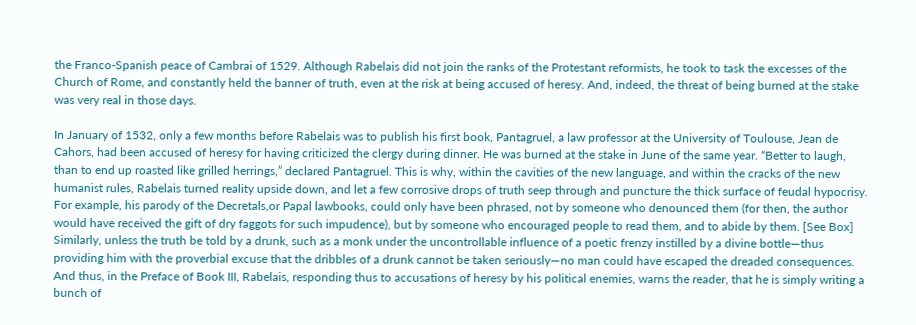the Franco-Spanish peace of Cambrai of 1529. Although Rabelais did not join the ranks of the Protestant reformists, he took to task the excesses of the Church of Rome, and constantly held the banner of truth, even at the risk at being accused of heresy. And, indeed, the threat of being burned at the stake was very real in those days.

In January of 1532, only a few months before Rabelais was to publish his first book, Pantagruel, a law professor at the University of Toulouse, Jean de Cahors, had been accused of heresy for having criticized the clergy during dinner. He was burned at the stake in June of the same year. “Better to laugh, than to end up roasted like grilled herrings,” declared Pantagruel. This is why, within the cavities of the new language, and within the cracks of the new humanist rules, Rabelais turned reality upside down, and let a few corrosive drops of truth seep through and puncture the thick surface of feudal hypocrisy. For example, his parody of the Decretals,or Papal lawbooks, could only have been phrased, not by someone who denounced them (for then, the author would have received the gift of dry faggots for such impudence), but by someone who encouraged people to read them, and to abide by them. [See Box] Similarly, unless the truth be told by a drunk, such as a monk under the uncontrollable influence of a poetic frenzy instilled by a divine bottle—thus providing him with the proverbial excuse that the dribbles of a drunk cannot be taken seriously—no man could have escaped the dreaded consequences. And thus, in the Preface of Book III, Rabelais, responding thus to accusations of heresy by his political enemies, warns the reader, that he is simply writing a bunch of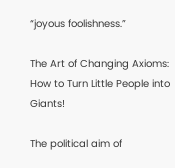“joyous foolishness.”

The Art of Changing Axioms:
How to Turn Little People into Giants!

The political aim of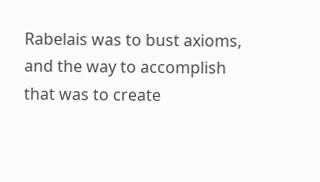Rabelais was to bust axioms, and the way to accomplish that was to create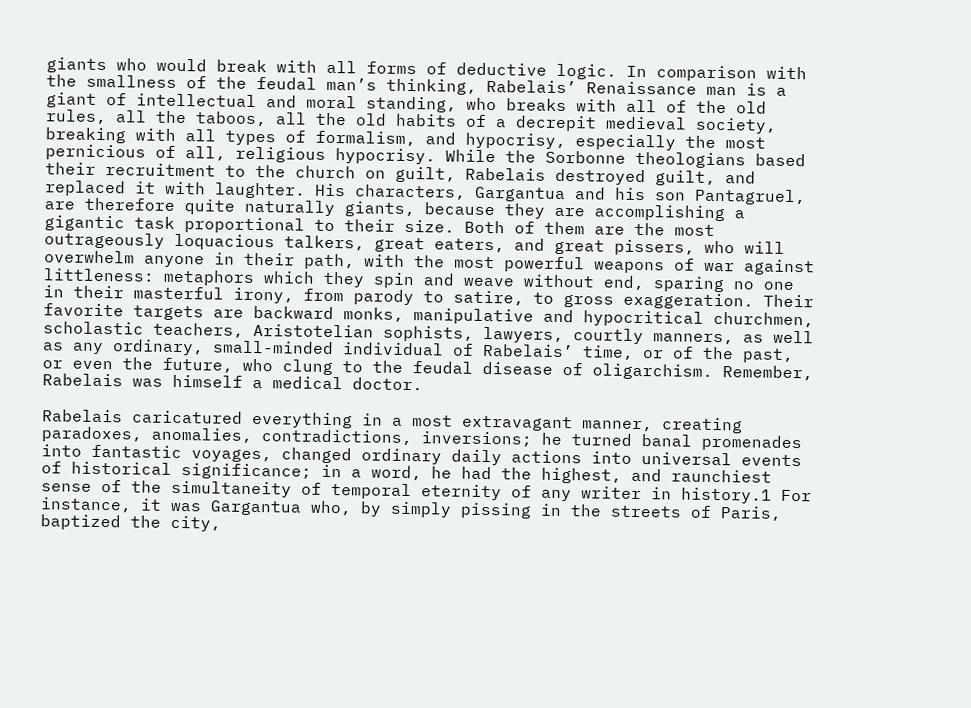giants who would break with all forms of deductive logic. In comparison with the smallness of the feudal man’s thinking, Rabelais’ Renaissance man is a giant of intellectual and moral standing, who breaks with all of the old rules, all the taboos, all the old habits of a decrepit medieval society, breaking with all types of formalism, and hypocrisy, especially the most pernicious of all, religious hypocrisy. While the Sorbonne theologians based their recruitment to the church on guilt, Rabelais destroyed guilt, and replaced it with laughter. His characters, Gargantua and his son Pantagruel, are therefore quite naturally giants, because they are accomplishing a gigantic task proportional to their size. Both of them are the most outrageously loquacious talkers, great eaters, and great pissers, who will overwhelm anyone in their path, with the most powerful weapons of war against littleness: metaphors which they spin and weave without end, sparing no one in their masterful irony, from parody to satire, to gross exaggeration. Their favorite targets are backward monks, manipulative and hypocritical churchmen, scholastic teachers, Aristotelian sophists, lawyers, courtly manners, as well as any ordinary, small-minded individual of Rabelais’ time, or of the past, or even the future, who clung to the feudal disease of oligarchism. Remember, Rabelais was himself a medical doctor.

Rabelais caricatured everything in a most extravagant manner, creating paradoxes, anomalies, contradictions, inversions; he turned banal promenades into fantastic voyages, changed ordinary daily actions into universal events of historical significance; in a word, he had the highest, and raunchiest sense of the simultaneity of temporal eternity of any writer in history.1 For instance, it was Gargantua who, by simply pissing in the streets of Paris, baptized the city,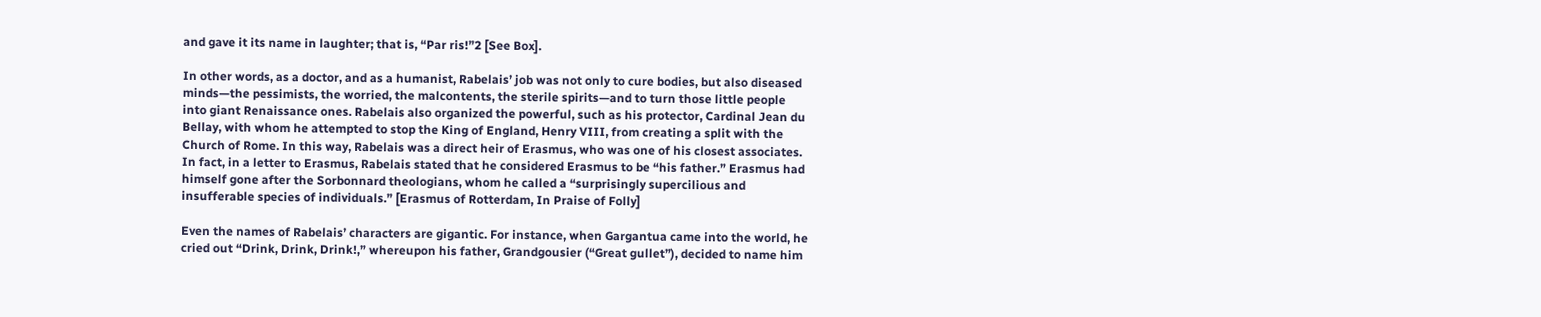and gave it its name in laughter; that is, “Par ris!”2 [See Box].

In other words, as a doctor, and as a humanist, Rabelais’ job was not only to cure bodies, but also diseased minds—the pessimists, the worried, the malcontents, the sterile spirits—and to turn those little people into giant Renaissance ones. Rabelais also organized the powerful, such as his protector, Cardinal Jean du Bellay, with whom he attempted to stop the King of England, Henry VIII, from creating a split with the Church of Rome. In this way, Rabelais was a direct heir of Erasmus, who was one of his closest associates. In fact, in a letter to Erasmus, Rabelais stated that he considered Erasmus to be “his father.” Erasmus had himself gone after the Sorbonnard theologians, whom he called a “surprisingly supercilious and insufferable species of individuals.” [Erasmus of Rotterdam, In Praise of Folly]

Even the names of Rabelais’ characters are gigantic. For instance, when Gargantua came into the world, he cried out “Drink, Drink, Drink!,” whereupon his father, Grandgousier (“Great gullet”), decided to name him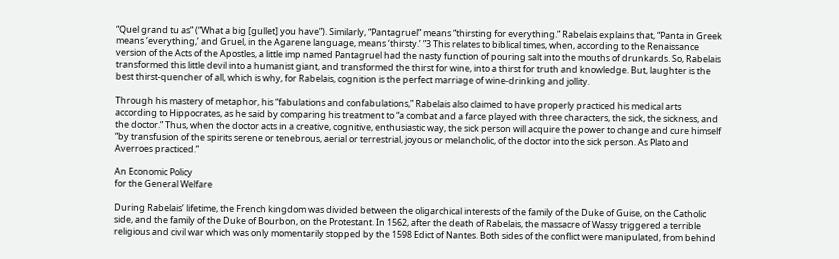“Quel grand tu as” (“What a big [gullet] you have”). Similarly, “Pantagruel” means “thirsting for everything.” Rabelais explains that, “Panta in Greek means ‘everything,’ and Gruel, in the Agarene language, means ‘thirsty.’ ”3 This relates to biblical times, when, according to the Renaissance version of the Acts of the Apostles, a little imp named Pantagruel had the nasty function of pouring salt into the mouths of drunkards. So, Rabelais transformed this little devil into a humanist giant, and transformed the thirst for wine, into a thirst for truth and knowledge. But, laughter is the best thirst-quencher of all, which is why, for Rabelais, cognition is the perfect marriage of wine-drinking and jollity.

Through his mastery of metaphor, his “fabulations and confabulations,” Rabelais also claimed to have properly practiced his medical arts according to Hippocrates, as he said by comparing his treatment to “a combat and a farce played with three characters, the sick, the sickness, and the doctor.” Thus, when the doctor acts in a creative, cognitive, enthusiastic way, the sick person will acquire the power to change and cure himself “by transfusion of the spirits serene or tenebrous, aerial or terrestrial, joyous or melancholic, of the doctor into the sick person. As Plato and Averroes practiced.”

An Economic Policy
for the General Welfare

During Rabelais’ lifetime, the French kingdom was divided between the oligarchical interests of the family of the Duke of Guise, on the Catholic side, and the family of the Duke of Bourbon, on the Protestant. In 1562, after the death of Rabelais, the massacre of Wassy triggered a terrible religious and civil war which was only momentarily stopped by the 1598 Edict of Nantes. Both sides of the conflict were manipulated, from behind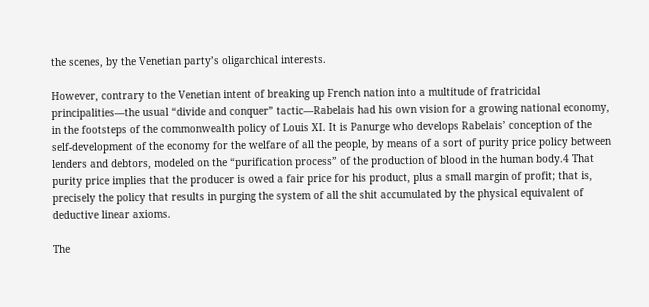the scenes, by the Venetian party’s oligarchical interests.

However, contrary to the Venetian intent of breaking up French nation into a multitude of fratricidal principalities—the usual “divide and conquer” tactic—Rabelais had his own vision for a growing national economy, in the footsteps of the commonwealth policy of Louis XI. It is Panurge who develops Rabelais’ conception of the self-development of the economy for the welfare of all the people, by means of a sort of purity price policy between lenders and debtors, modeled on the “purification process” of the production of blood in the human body.4 That purity price implies that the producer is owed a fair price for his product, plus a small margin of profit; that is, precisely the policy that results in purging the system of all the shit accumulated by the physical equivalent of deductive linear axioms.

The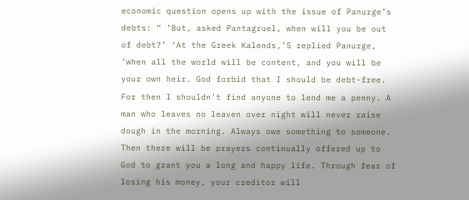economic question opens up with the issue of Panurge’s debts: “ ‘But, asked Pantagruel, when will you be out of debt?’ ‘At the Greek Kalends,’5 replied Panurge, ‘when all the world will be content, and you will be your own heir. God forbid that I should be debt-free. For then I shouldn’t find anyone to lend me a penny. A man who leaves no leaven over night will never raise dough in the morning. Always owe something to someone. Then there will be prayers continually offered up to God to grant you a long and happy life. Through fear of losing his money, your creditor will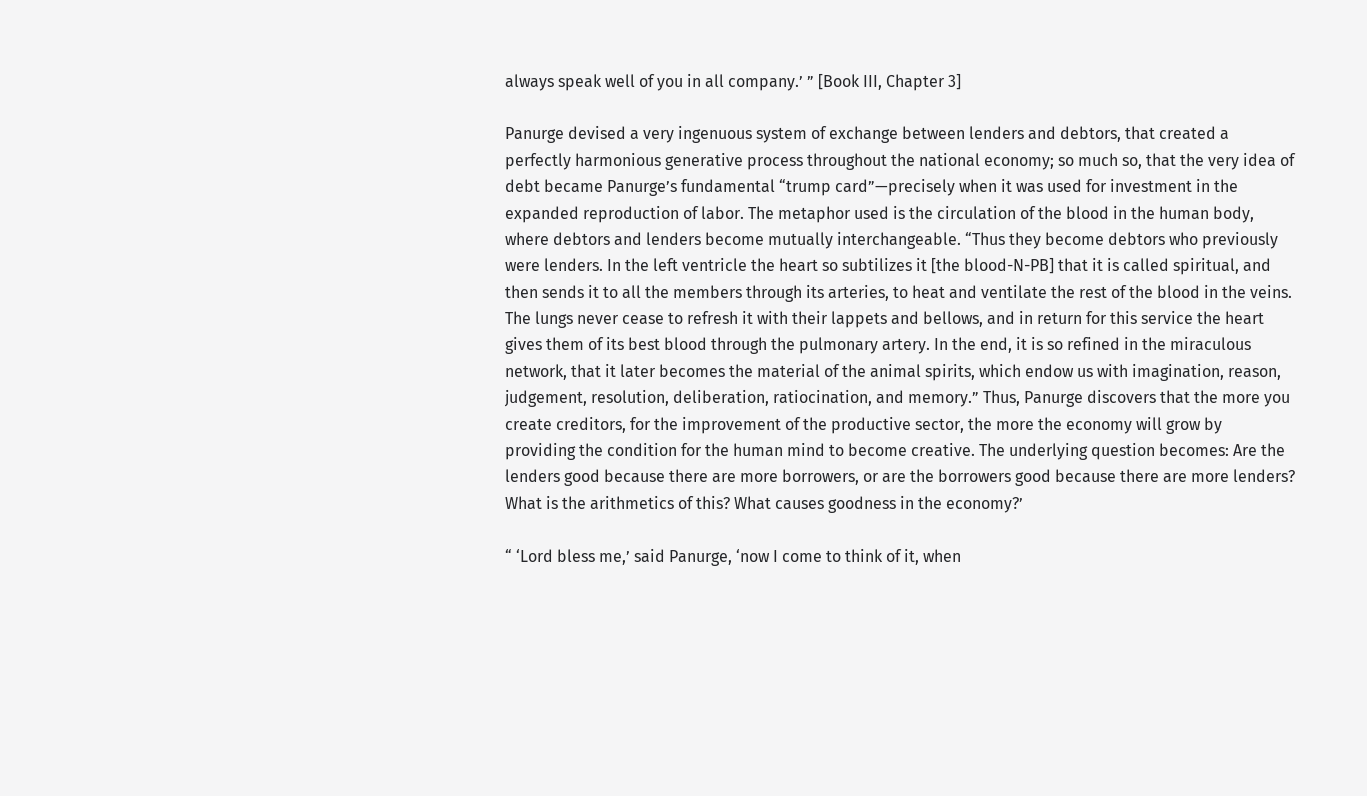always speak well of you in all company.’ ” [Book III, Chapter 3]

Panurge devised a very ingenuous system of exchange between lenders and debtors, that created a perfectly harmonious generative process throughout the national economy; so much so, that the very idea of debt became Panurge’s fundamental “trump card”—precisely when it was used for investment in the expanded reproduction of labor. The metaphor used is the circulation of the blood in the human body, where debtors and lenders become mutually interchangeable. “Thus they become debtors who previously were lenders. In the left ventricle the heart so subtilizes it [the blood-N-PB] that it is called spiritual, and then sends it to all the members through its arteries, to heat and ventilate the rest of the blood in the veins. The lungs never cease to refresh it with their lappets and bellows, and in return for this service the heart gives them of its best blood through the pulmonary artery. In the end, it is so refined in the miraculous network, that it later becomes the material of the animal spirits, which endow us with imagination, reason, judgement, resolution, deliberation, ratiocination, and memory.” Thus, Panurge discovers that the more you create creditors, for the improvement of the productive sector, the more the economy will grow by providing the condition for the human mind to become creative. The underlying question becomes: Are the lenders good because there are more borrowers, or are the borrowers good because there are more lenders? What is the arithmetics of this? What causes goodness in the economy?’

“ ‘Lord bless me,’ said Panurge, ‘now I come to think of it, when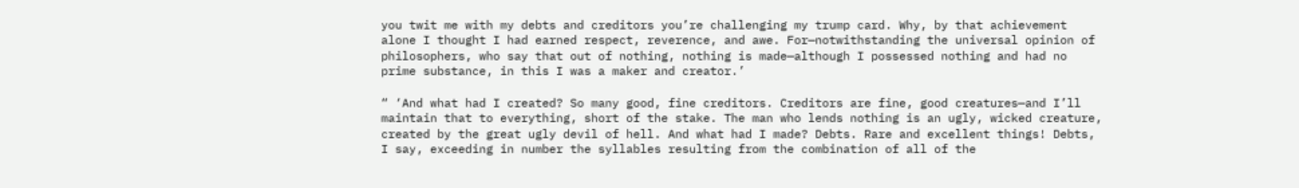you twit me with my debts and creditors you’re challenging my trump card. Why, by that achievement alone I thought I had earned respect, reverence, and awe. For—notwithstanding the universal opinion of philosophers, who say that out of nothing, nothing is made—although I possessed nothing and had no prime substance, in this I was a maker and creator.’

“ ‘And what had I created? So many good, fine creditors. Creditors are fine, good creatures—and I’ll maintain that to everything, short of the stake. The man who lends nothing is an ugly, wicked creature, created by the great ugly devil of hell. And what had I made? Debts. Rare and excellent things! Debts, I say, exceeding in number the syllables resulting from the combination of all of the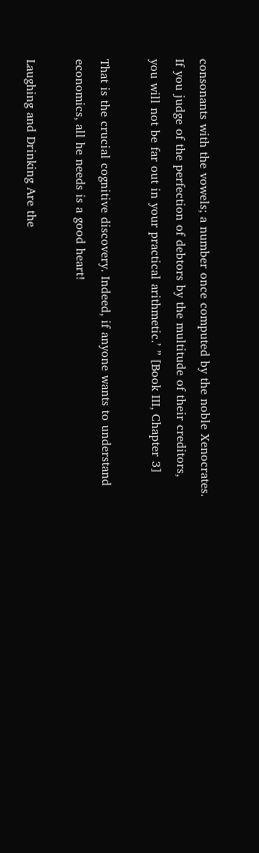consonants with the vowels; a number once computed by the noble Xenocrates. If you judge of the perfection of debtors by the multitude of their creditors, you will not be far out in your practical arithmetic.’ ” [Book III, Chapter 3]

That is the crucial cognitive discovery. Indeed, if anyone wants to understand economics, all he needs is a good heart!

Laughing and Drinking Are the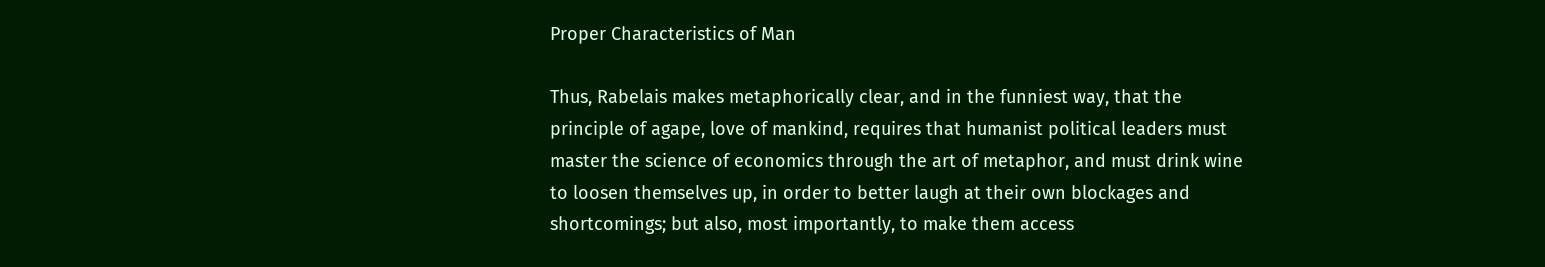Proper Characteristics of Man

Thus, Rabelais makes metaphorically clear, and in the funniest way, that the principle of agape, love of mankind, requires that humanist political leaders must master the science of economics through the art of metaphor, and must drink wine to loosen themselves up, in order to better laugh at their own blockages and shortcomings; but also, most importantly, to make them access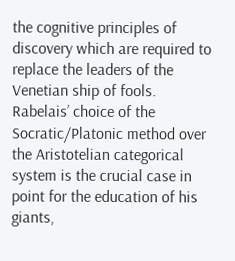the cognitive principles of discovery which are required to replace the leaders of the Venetian ship of fools. Rabelais’ choice of the Socratic/Platonic method over the Aristotelian categorical system is the crucial case in point for the education of his giants,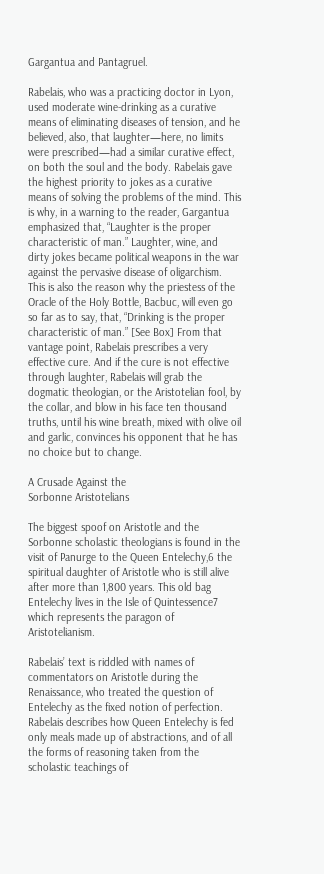Gargantua and Pantagruel.

Rabelais, who was a practicing doctor in Lyon, used moderate wine-drinking as a curative means of eliminating diseases of tension, and he believed, also, that laughter—here, no limits were prescribed—had a similar curative effect, on both the soul and the body. Rabelais gave the highest priority to jokes as a curative means of solving the problems of the mind. This is why, in a warning to the reader, Gargantua emphasized that, “Laughter is the proper characteristic of man.” Laughter, wine, and dirty jokes became political weapons in the war against the pervasive disease of oligarchism. This is also the reason why the priestess of the Oracle of the Holy Bottle, Bacbuc, will even go so far as to say, that, “Drinking is the proper characteristic of man.” [See Box] From that vantage point, Rabelais prescribes a very effective cure. And if the cure is not effective through laughter, Rabelais will grab the dogmatic theologian, or the Aristotelian fool, by the collar, and blow in his face ten thousand truths, until his wine breath, mixed with olive oil and garlic, convinces his opponent that he has no choice but to change.

A Crusade Against the
Sorbonne Aristotelians

The biggest spoof on Aristotle and the Sorbonne scholastic theologians is found in the visit of Panurge to the Queen Entelechy,6 the spiritual daughter of Aristotle who is still alive after more than 1,800 years. This old bag Entelechy lives in the Isle of Quintessence7 which represents the paragon of Aristotelianism.

Rabelais’ text is riddled with names of commentators on Aristotle during the Renaissance, who treated the question of Entelechy as the fixed notion of perfection. Rabelais describes how Queen Entelechy is fed only meals made up of abstractions, and of all the forms of reasoning taken from the scholastic teachings of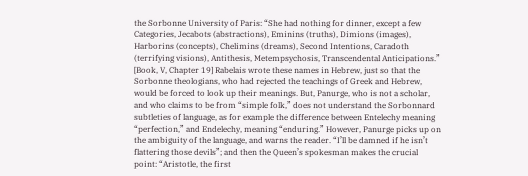the Sorbonne University of Paris: “She had nothing for dinner, except a few Categories, Jecabots (abstractions), Eminins (truths), Dimions (images), Harborins (concepts), Chelimins (dreams), Second Intentions, Caradoth (terrifying visions), Antithesis, Metempsychosis, Transcendental Anticipations.” [Book, V, Chapter 19] Rabelais wrote these names in Hebrew, just so that the Sorbonne theologians, who had rejected the teachings of Greek and Hebrew, would be forced to look up their meanings. But, Panurge, who is not a scholar, and who claims to be from “simple folk,” does not understand the Sorbonnard subtleties of language, as for example the difference between Entelechy meaning “perfection,” and Endelechy, meaning “enduring.” However, Panurge picks up on the ambiguity of the language, and warns the reader. “I’ll be damned if he isn’t flattering those devils”; and then the Queen’s spokesman makes the crucial point: “Aristotle, the first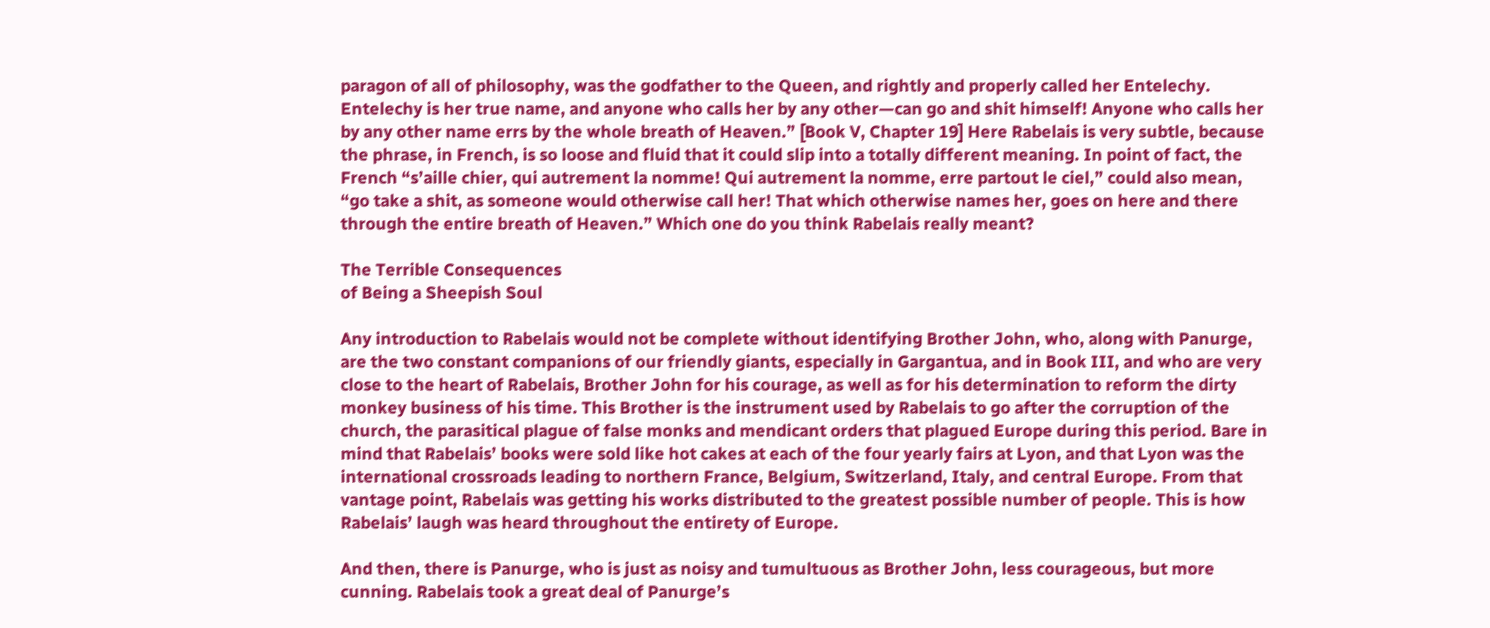paragon of all of philosophy, was the godfather to the Queen, and rightly and properly called her Entelechy. Entelechy is her true name, and anyone who calls her by any other—can go and shit himself! Anyone who calls her by any other name errs by the whole breath of Heaven.” [Book V, Chapter 19] Here Rabelais is very subtle, because the phrase, in French, is so loose and fluid that it could slip into a totally different meaning. In point of fact, the French “s’aille chier, qui autrement la nomme! Qui autrement la nomme, erre partout le ciel,” could also mean, “go take a shit, as someone would otherwise call her! That which otherwise names her, goes on here and there through the entire breath of Heaven.” Which one do you think Rabelais really meant?

The Terrible Consequences
of Being a Sheepish Soul

Any introduction to Rabelais would not be complete without identifying Brother John, who, along with Panurge, are the two constant companions of our friendly giants, especially in Gargantua, and in Book III, and who are very close to the heart of Rabelais, Brother John for his courage, as well as for his determination to reform the dirty monkey business of his time. This Brother is the instrument used by Rabelais to go after the corruption of the church, the parasitical plague of false monks and mendicant orders that plagued Europe during this period. Bare in mind that Rabelais’ books were sold like hot cakes at each of the four yearly fairs at Lyon, and that Lyon was the international crossroads leading to northern France, Belgium, Switzerland, Italy, and central Europe. From that vantage point, Rabelais was getting his works distributed to the greatest possible number of people. This is how Rabelais’ laugh was heard throughout the entirety of Europe.

And then, there is Panurge, who is just as noisy and tumultuous as Brother John, less courageous, but more cunning. Rabelais took a great deal of Panurge’s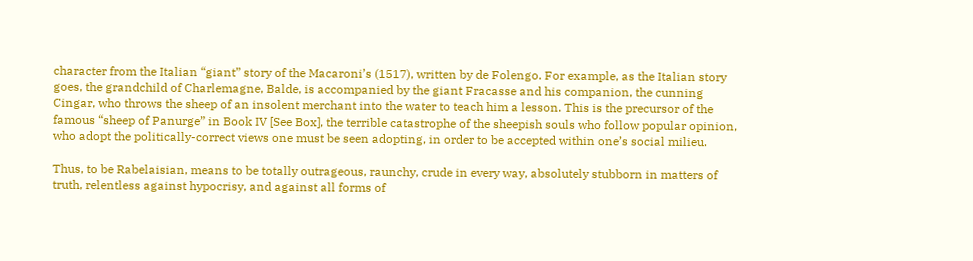character from the Italian “giant” story of the Macaroni’s (1517), written by de Folengo. For example, as the Italian story goes, the grandchild of Charlemagne, Balde, is accompanied by the giant Fracasse and his companion, the cunning Cingar, who throws the sheep of an insolent merchant into the water to teach him a lesson. This is the precursor of the famous “sheep of Panurge” in Book IV [See Box], the terrible catastrophe of the sheepish souls who follow popular opinion, who adopt the politically-correct views one must be seen adopting, in order to be accepted within one’s social milieu.

Thus, to be Rabelaisian, means to be totally outrageous, raunchy, crude in every way, absolutely stubborn in matters of truth, relentless against hypocrisy, and against all forms of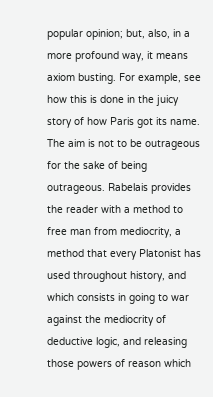popular opinion; but, also, in a more profound way, it means axiom busting. For example, see how this is done in the juicy story of how Paris got its name. The aim is not to be outrageous for the sake of being outrageous. Rabelais provides the reader with a method to free man from mediocrity, a method that every Platonist has used throughout history, and which consists in going to war against the mediocrity of deductive logic, and releasing those powers of reason which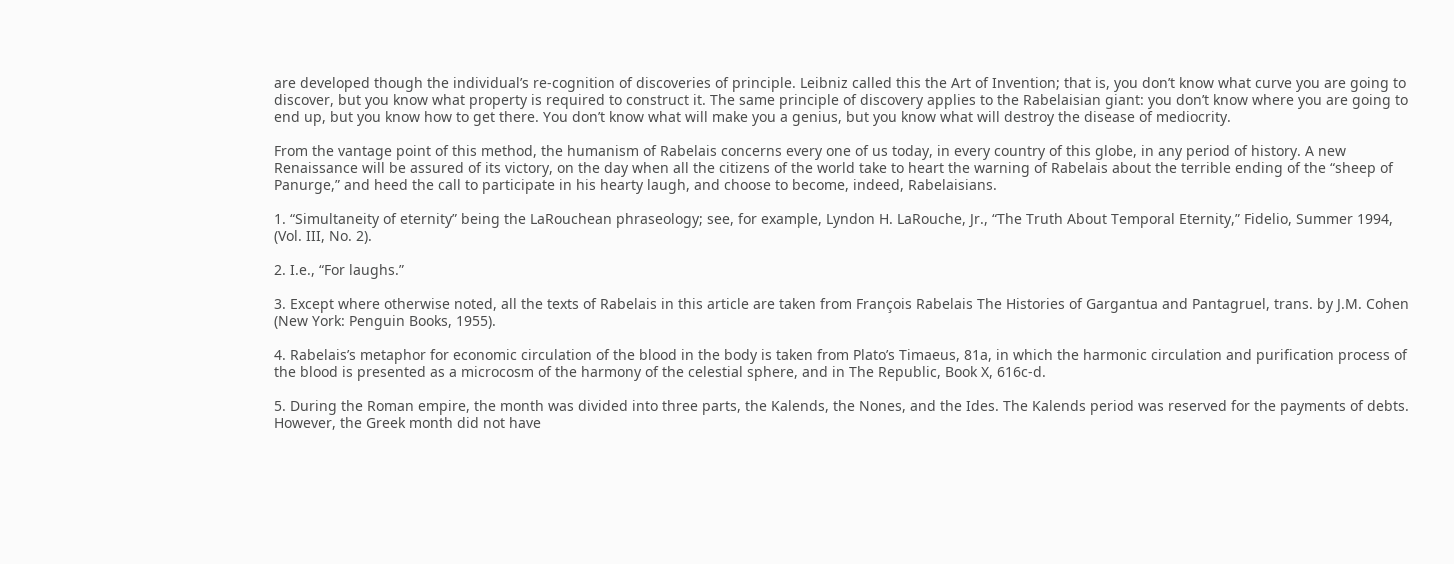are developed though the individual’s re-cognition of discoveries of principle. Leibniz called this the Art of Invention; that is, you don’t know what curve you are going to discover, but you know what property is required to construct it. The same principle of discovery applies to the Rabelaisian giant: you don’t know where you are going to end up, but you know how to get there. You don’t know what will make you a genius, but you know what will destroy the disease of mediocrity.

From the vantage point of this method, the humanism of Rabelais concerns every one of us today, in every country of this globe, in any period of history. A new Renaissance will be assured of its victory, on the day when all the citizens of the world take to heart the warning of Rabelais about the terrible ending of the “sheep of Panurge,” and heed the call to participate in his hearty laugh, and choose to become, indeed, Rabelaisians.

1. “Simultaneity of eternity” being the LaRouchean phraseology; see, for example, Lyndon H. LaRouche, Jr., “The Truth About Temporal Eternity,” Fidelio, Summer 1994, (Vol. III, No. 2).

2. I.e., “For laughs.”

3. Except where otherwise noted, all the texts of Rabelais in this article are taken from François Rabelais The Histories of Gargantua and Pantagruel, trans. by J.M. Cohen (New York: Penguin Books, 1955).

4. Rabelais’s metaphor for economic circulation of the blood in the body is taken from Plato’s Timaeus, 81a, in which the harmonic circulation and purification process of the blood is presented as a microcosm of the harmony of the celestial sphere, and in The Republic, Book X, 616c-d.

5. During the Roman empire, the month was divided into three parts, the Kalends, the Nones, and the Ides. The Kalends period was reserved for the payments of debts. However, the Greek month did not have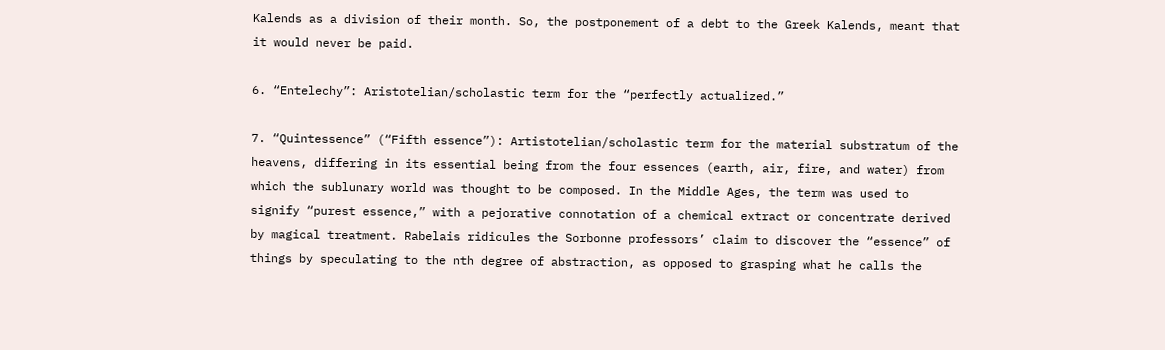Kalends as a division of their month. So, the postponement of a debt to the Greek Kalends, meant that it would never be paid.

6. “Entelechy”: Aristotelian/scholastic term for the “perfectly actualized.”

7. “Quintessence” (“Fifth essence”): Artistotelian/scholastic term for the material substratum of the heavens, differing in its essential being from the four essences (earth, air, fire, and water) from which the sublunary world was thought to be composed. In the Middle Ages, the term was used to signify “purest essence,” with a pejorative connotation of a chemical extract or concentrate derived by magical treatment. Rabelais ridicules the Sorbonne professors’ claim to discover the “essence” of things by speculating to the nth degree of abstraction, as opposed to grasping what he calls the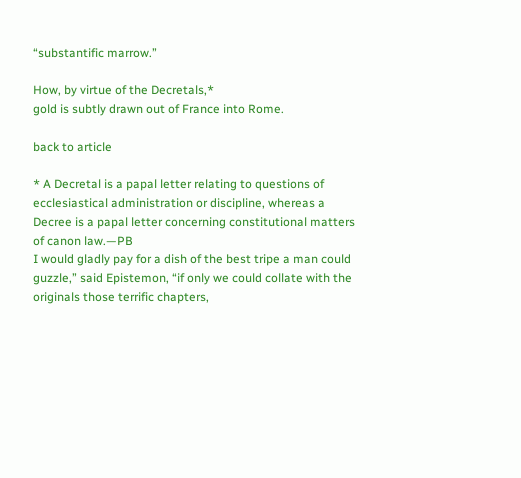“substantific marrow.”

How, by virtue of the Decretals,*
gold is subtly drawn out of France into Rome.

back to article

* A Decretal is a papal letter relating to questions of ecclesiastical administration or discipline, whereas a Decree is a papal letter concerning constitutional matters of canon law.—PB
I would gladly pay for a dish of the best tripe a man could guzzle,” said Epistemon, “if only we could collate with the originals those terrific chapters,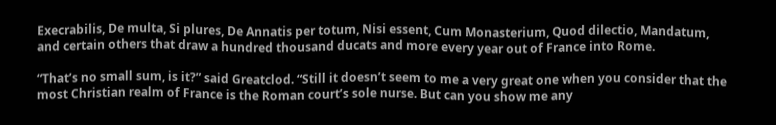Execrabilis, De multa, Si plures, De Annatis per totum, Nisi essent, Cum Monasterium, Quod dilectio, Mandatum, and certain others that draw a hundred thousand ducats and more every year out of France into Rome.

“That’s no small sum, is it?” said Greatclod. “Still it doesn’t seem to me a very great one when you consider that the most Christian realm of France is the Roman court’s sole nurse. But can you show me any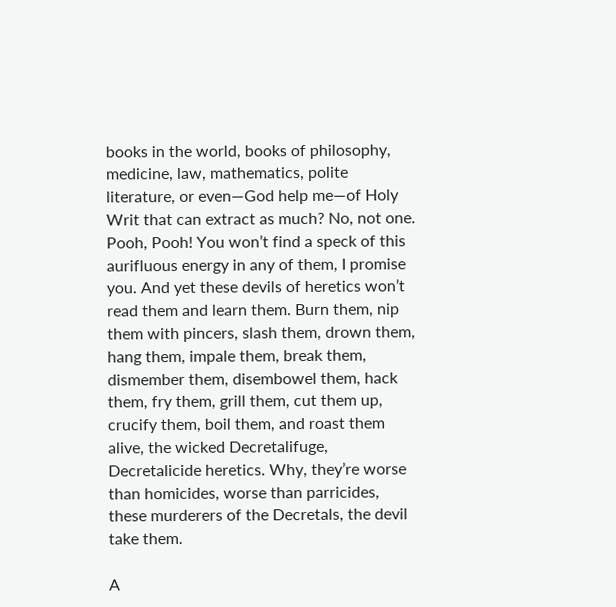books in the world, books of philosophy, medicine, law, mathematics, polite literature, or even—God help me—of Holy Writ that can extract as much? No, not one. Pooh, Pooh! You won’t find a speck of this aurifluous energy in any of them, I promise you. And yet these devils of heretics won’t read them and learn them. Burn them, nip them with pincers, slash them, drown them, hang them, impale them, break them, dismember them, disembowel them, hack them, fry them, grill them, cut them up, crucify them, boil them, and roast them alive, the wicked Decretalifuge, Decretalicide heretics. Why, they’re worse than homicides, worse than parricides, these murderers of the Decretals, the devil take them.

A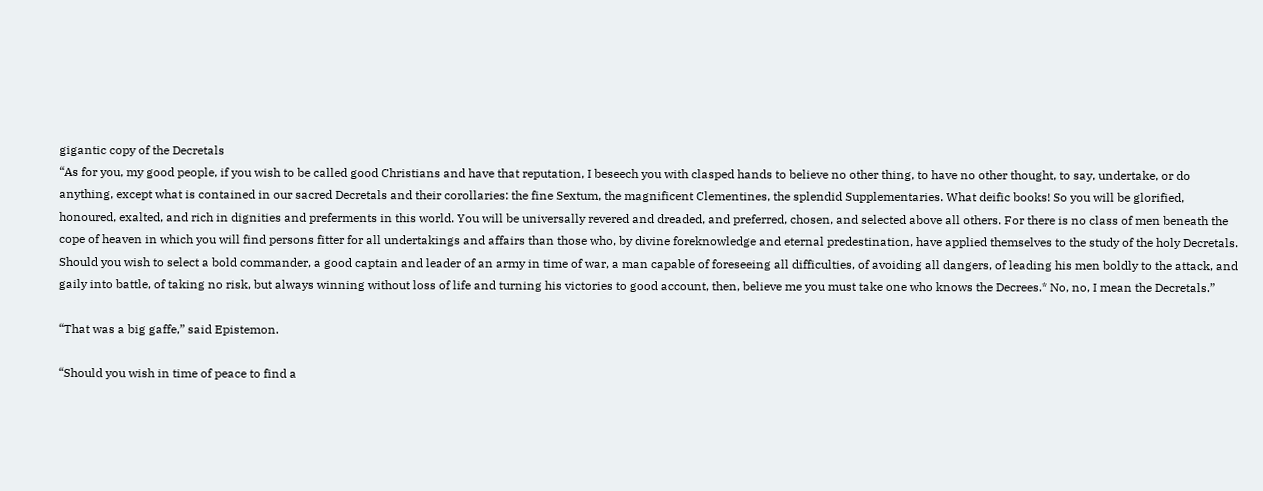gigantic copy of the Decretals
“As for you, my good people, if you wish to be called good Christians and have that reputation, I beseech you with clasped hands to believe no other thing, to have no other thought, to say, undertake, or do anything, except what is contained in our sacred Decretals and their corollaries: the fine Sextum, the magnificent Clementines, the splendid Supplementaries. What deific books! So you will be glorified, honoured, exalted, and rich in dignities and preferments in this world. You will be universally revered and dreaded, and preferred, chosen, and selected above all others. For there is no class of men beneath the cope of heaven in which you will find persons fitter for all undertakings and affairs than those who, by divine foreknowledge and eternal predestination, have applied themselves to the study of the holy Decretals. Should you wish to select a bold commander, a good captain and leader of an army in time of war, a man capable of foreseeing all difficulties, of avoiding all dangers, of leading his men boldly to the attack, and gaily into battle, of taking no risk, but always winning without loss of life and turning his victories to good account, then, believe me you must take one who knows the Decrees.* No, no, I mean the Decretals.”

“That was a big gaffe,” said Epistemon.

“Should you wish in time of peace to find a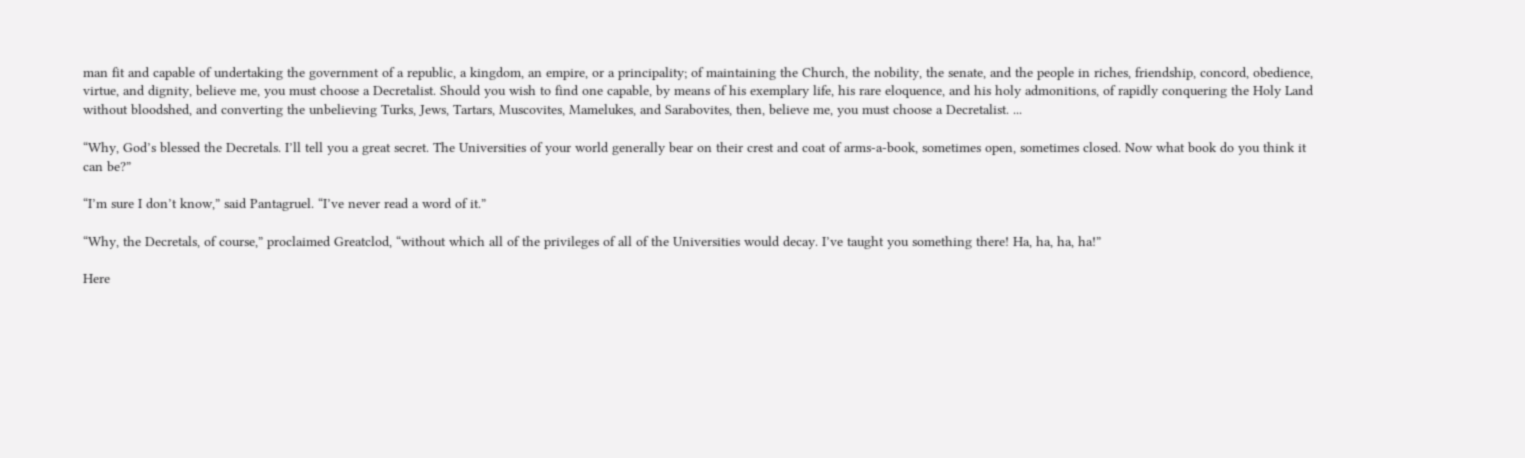man fit and capable of undertaking the government of a republic, a kingdom, an empire, or a principality; of maintaining the Church, the nobility, the senate, and the people in riches, friendship, concord, obedience, virtue, and dignity, believe me, you must choose a Decretalist. Should you wish to find one capable, by means of his exemplary life, his rare eloquence, and his holy admonitions, of rapidly conquering the Holy Land without bloodshed, and converting the unbelieving Turks, Jews, Tartars, Muscovites, Mamelukes, and Sarabovites, then, believe me, you must choose a Decretalist. ...

“Why, God’s blessed the Decretals. I’ll tell you a great secret. The Universities of your world generally bear on their crest and coat of arms-a-book, sometimes open, sometimes closed. Now what book do you think it can be?”

“I’m sure I don’t know,” said Pantagruel. “I’ve never read a word of it.”

“Why, the Decretals, of course,” proclaimed Greatclod, “without which all of the privileges of all of the Universities would decay. I’ve taught you something there! Ha, ha, ha, ha!”

Here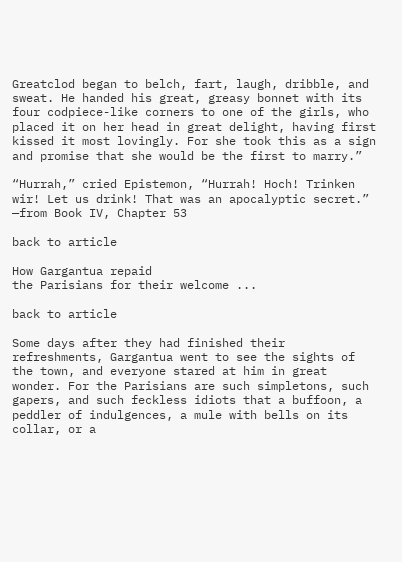Greatclod began to belch, fart, laugh, dribble, and sweat. He handed his great, greasy bonnet with its four codpiece-like corners to one of the girls, who placed it on her head in great delight, having first kissed it most lovingly. For she took this as a sign and promise that she would be the first to marry.”

“Hurrah,” cried Epistemon, “Hurrah! Hoch! Trinken wir! Let us drink! That was an apocalyptic secret.”
—from Book IV, Chapter 53

back to article

How Gargantua repaid
the Parisians for their welcome ...

back to article

Some days after they had finished their refreshments, Gargantua went to see the sights of the town, and everyone stared at him in great wonder. For the Parisians are such simpletons, such gapers, and such feckless idiots that a buffoon, a peddler of indulgences, a mule with bells on its collar, or a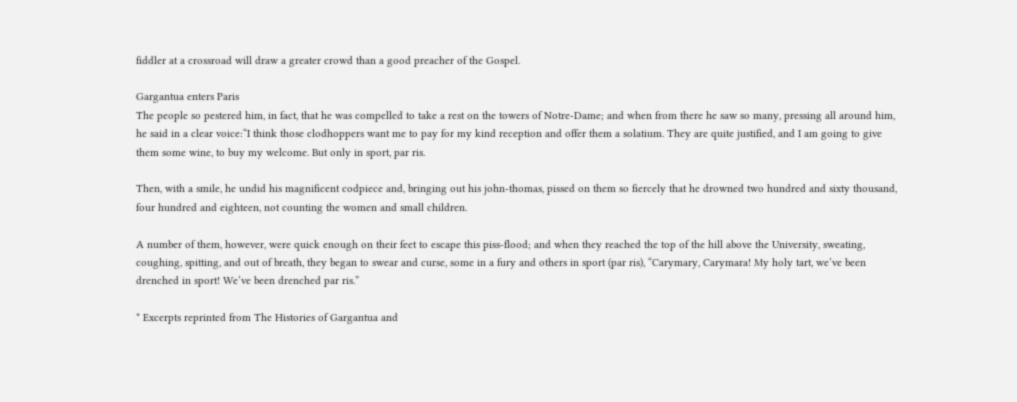fiddler at a crossroad will draw a greater crowd than a good preacher of the Gospel.

Gargantua enters Paris
The people so pestered him, in fact, that he was compelled to take a rest on the towers of Notre-Dame; and when from there he saw so many, pressing all around him, he said in a clear voice:“I think those clodhoppers want me to pay for my kind reception and offer them a solatium. They are quite justified, and I am going to give them some wine, to buy my welcome. But only in sport, par ris.

Then, with a smile, he undid his magnificent codpiece and, bringing out his john-thomas, pissed on them so fiercely that he drowned two hundred and sixty thousand, four hundred and eighteen, not counting the women and small children.

A number of them, however, were quick enough on their feet to escape this piss-flood; and when they reached the top of the hill above the University, sweating, coughing, spitting, and out of breath, they began to swear and curse, some in a fury and others in sport (par ris), “Carymary, Carymara! My holy tart, we’ve been drenched in sport! We’ve been drenched par ris.”

* Excerpts reprinted from The Histories of Gargantua and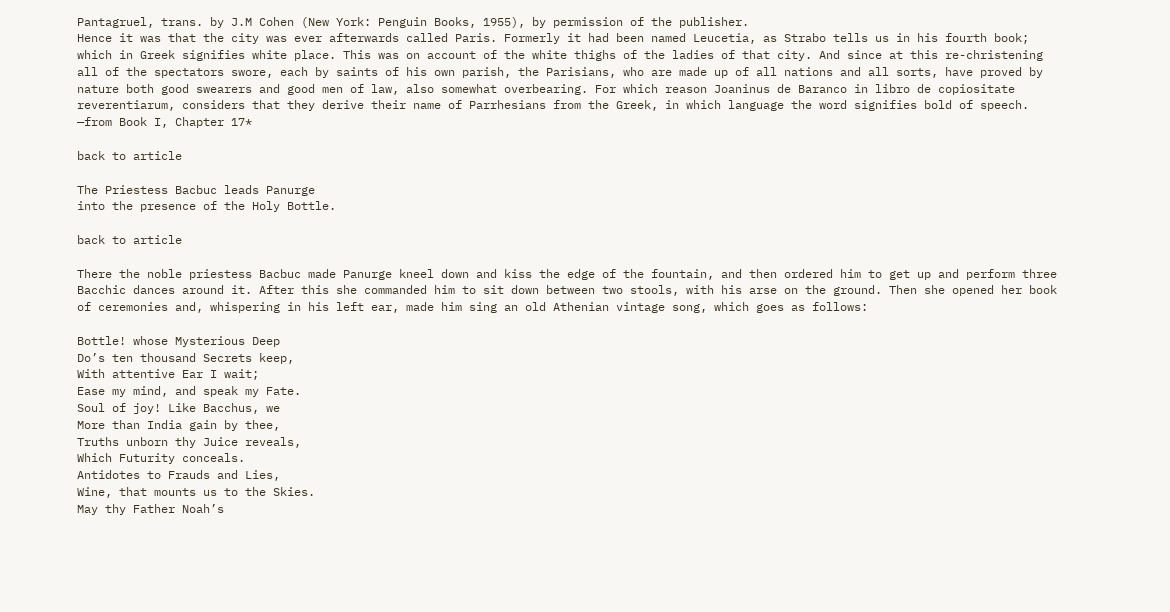Pantagruel, trans. by J.M Cohen (New York: Penguin Books, 1955), by permission of the publisher.
Hence it was that the city was ever afterwards called Paris. Formerly it had been named Leucetia, as Strabo tells us in his fourth book; which in Greek signifies white place. This was on account of the white thighs of the ladies of that city. And since at this re-christening all of the spectators swore, each by saints of his own parish, the Parisians, who are made up of all nations and all sorts, have proved by nature both good swearers and good men of law, also somewhat overbearing. For which reason Joaninus de Baranco in libro de copiositate reverentiarum, considers that they derive their name of Parrhesians from the Greek, in which language the word signifies bold of speech.
—from Book I, Chapter 17*

back to article

The Priestess Bacbuc leads Panurge
into the presence of the Holy Bottle.

back to article

There the noble priestess Bacbuc made Panurge kneel down and kiss the edge of the fountain, and then ordered him to get up and perform three Bacchic dances around it. After this she commanded him to sit down between two stools, with his arse on the ground. Then she opened her book of ceremonies and, whispering in his left ear, made him sing an old Athenian vintage song, which goes as follows:

Bottle! whose Mysterious Deep
Do’s ten thousand Secrets keep,
With attentive Ear I wait;
Ease my mind, and speak my Fate.
Soul of joy! Like Bacchus, we
More than India gain by thee,
Truths unborn thy Juice reveals,
Which Futurity conceals.
Antidotes to Frauds and Lies,
Wine, that mounts us to the Skies.
May thy Father Noah’s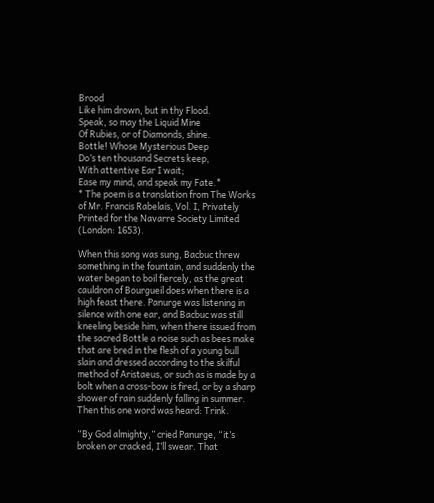Brood
Like him drown, but in thy Flood.
Speak, so may the Liquid Mine
Of Rubies, or of Diamonds, shine.
Bottle! Whose Mysterious Deep
Do’s ten thousand Secrets keep,
With attentive Ear I wait;
Ease my mind, and speak my Fate.*
* The poem is a translation from The Works of Mr. Francis Rabelais, Vol. I, Privately Printed for the Navarre Society Limited (London: 1653).

When this song was sung, Bacbuc threw something in the fountain, and suddenly the water began to boil fiercely, as the great cauldron of Bourgueil does when there is a high feast there. Panurge was listening in silence with one ear, and Bacbuc was still kneeling beside him, when there issued from the sacred Bottle a noise such as bees make that are bred in the flesh of a young bull slain and dressed according to the skilful method of Aristaeus, or such as is made by a bolt when a cross-bow is fired, or by a sharp shower of rain suddenly falling in summer. Then this one word was heard: Trink.

“By God almighty,” cried Panurge, “it’s broken or cracked, I’ll swear. That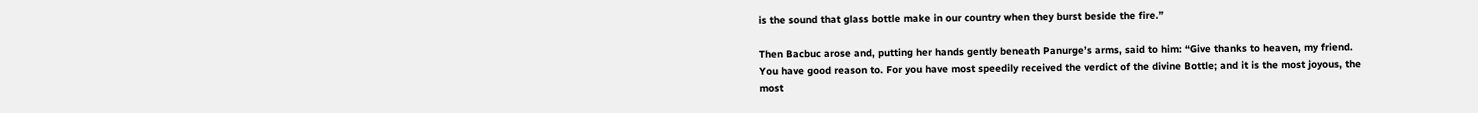is the sound that glass bottle make in our country when they burst beside the fire.”

Then Bacbuc arose and, putting her hands gently beneath Panurge’s arms, said to him: “Give thanks to heaven, my friend. You have good reason to. For you have most speedily received the verdict of the divine Bottle; and it is the most joyous, the most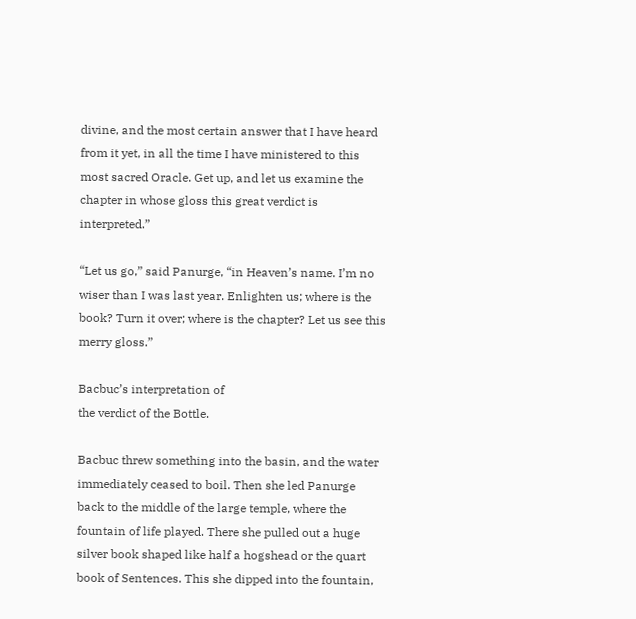divine, and the most certain answer that I have heard from it yet, in all the time I have ministered to this most sacred Oracle. Get up, and let us examine the chapter in whose gloss this great verdict is interpreted.”

“Let us go,” said Panurge, “in Heaven’s name. I’m no wiser than I was last year. Enlighten us; where is the book? Turn it over; where is the chapter? Let us see this merry gloss.”

Bacbuc’s interpretation of
the verdict of the Bottle.

Bacbuc threw something into the basin, and the water immediately ceased to boil. Then she led Panurge back to the middle of the large temple, where the fountain of life played. There she pulled out a huge silver book shaped like half a hogshead or the quart book of Sentences. This she dipped into the fountain,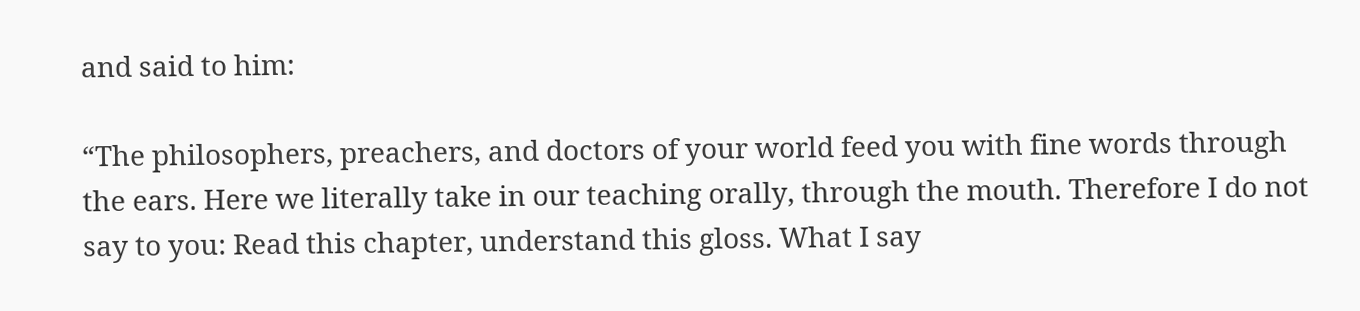and said to him:

“The philosophers, preachers, and doctors of your world feed you with fine words through the ears. Here we literally take in our teaching orally, through the mouth. Therefore I do not say to you: Read this chapter, understand this gloss. What I say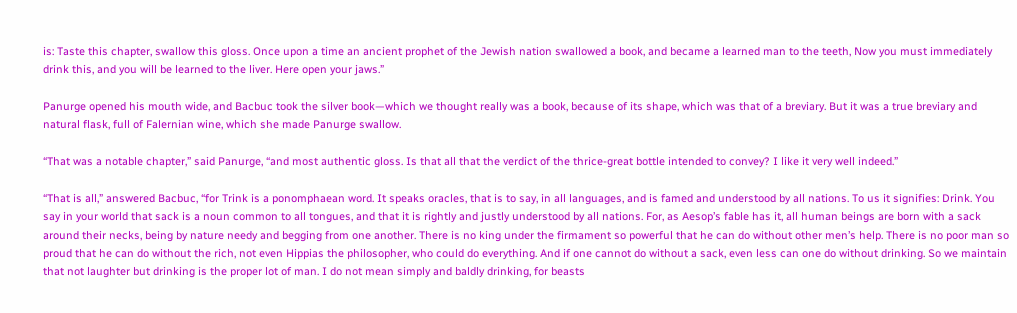is: Taste this chapter, swallow this gloss. Once upon a time an ancient prophet of the Jewish nation swallowed a book, and became a learned man to the teeth, Now you must immediately drink this, and you will be learned to the liver. Here open your jaws.”

Panurge opened his mouth wide, and Bacbuc took the silver book—which we thought really was a book, because of its shape, which was that of a breviary. But it was a true breviary and natural flask, full of Falernian wine, which she made Panurge swallow.

“That was a notable chapter,” said Panurge, “and most authentic gloss. Is that all that the verdict of the thrice-great bottle intended to convey? I like it very well indeed.”

“That is all,” answered Bacbuc, “for Trink is a ponomphaean word. It speaks oracles, that is to say, in all languages, and is famed and understood by all nations. To us it signifies: Drink. You say in your world that sack is a noun common to all tongues, and that it is rightly and justly understood by all nations. For, as Aesop’s fable has it, all human beings are born with a sack around their necks, being by nature needy and begging from one another. There is no king under the firmament so powerful that he can do without other men’s help. There is no poor man so proud that he can do without the rich, not even Hippias the philosopher, who could do everything. And if one cannot do without a sack, even less can one do without drinking. So we maintain that not laughter but drinking is the proper lot of man. I do not mean simply and baldly drinking, for beasts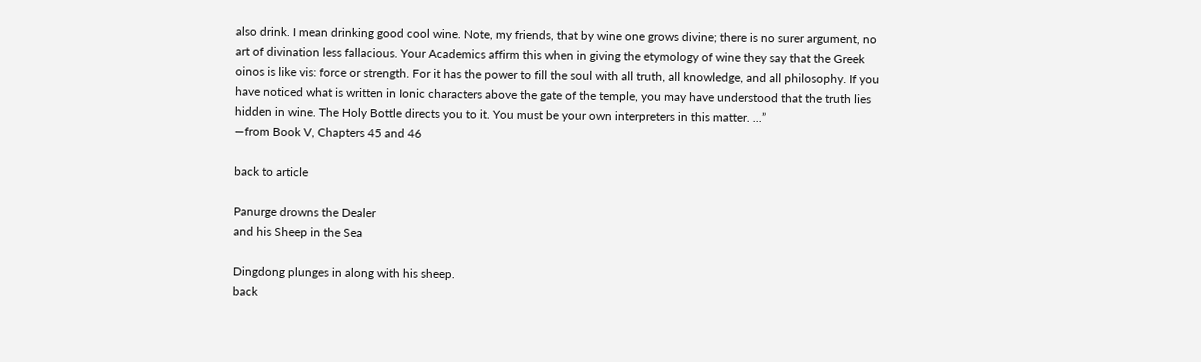also drink. I mean drinking good cool wine. Note, my friends, that by wine one grows divine; there is no surer argument, no art of divination less fallacious. Your Academics affirm this when in giving the etymology of wine they say that the Greek oinos is like vis: force or strength. For it has the power to fill the soul with all truth, all knowledge, and all philosophy. If you have noticed what is written in Ionic characters above the gate of the temple, you may have understood that the truth lies hidden in wine. The Holy Bottle directs you to it. You must be your own interpreters in this matter. ...”
—from Book V, Chapters 45 and 46

back to article

Panurge drowns the Dealer
and his Sheep in the Sea

Dingdong plunges in along with his sheep.
back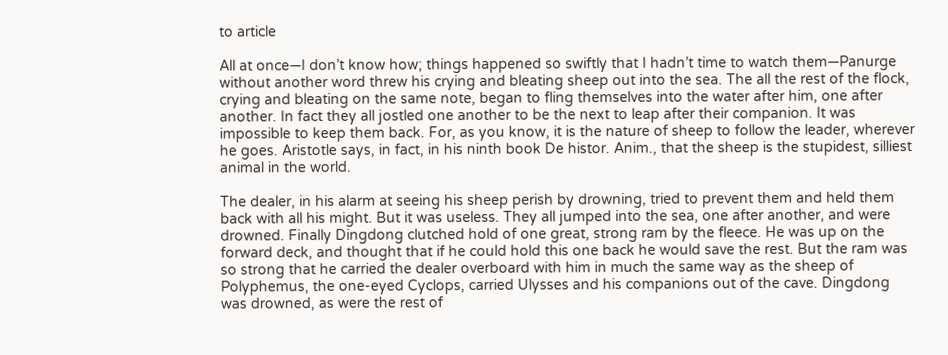to article

All at once—I don’t know how; things happened so swiftly that I hadn’t time to watch them—Panurge without another word threw his crying and bleating sheep out into the sea. The all the rest of the flock, crying and bleating on the same note, began to fling themselves into the water after him, one after another. In fact they all jostled one another to be the next to leap after their companion. It was impossible to keep them back. For, as you know, it is the nature of sheep to follow the leader, wherever he goes. Aristotle says, in fact, in his ninth book De histor. Anim., that the sheep is the stupidest, silliest animal in the world.

The dealer, in his alarm at seeing his sheep perish by drowning, tried to prevent them and held them back with all his might. But it was useless. They all jumped into the sea, one after another, and were drowned. Finally Dingdong clutched hold of one great, strong ram by the fleece. He was up on the forward deck, and thought that if he could hold this one back he would save the rest. But the ram was so strong that he carried the dealer overboard with him in much the same way as the sheep of Polyphemus, the one-eyed Cyclops, carried Ulysses and his companions out of the cave. Dingdong was drowned, as were the rest of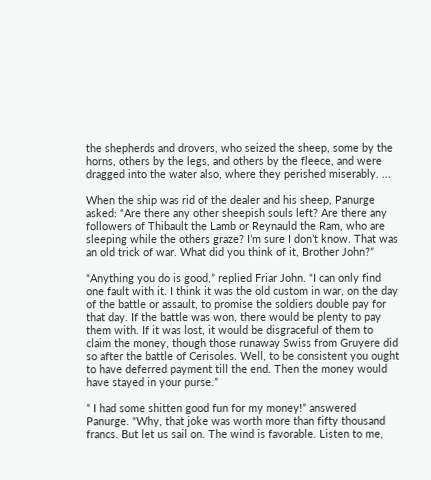the shepherds and drovers, who seized the sheep, some by the horns, others by the legs, and others by the fleece, and were dragged into the water also, where they perished miserably. ...

When the ship was rid of the dealer and his sheep, Panurge asked: “Are there any other sheepish souls left? Are there any followers of Thibault the Lamb or Reynauld the Ram, who are sleeping while the others graze? I’m sure I don’t know. That was an old trick of war. What did you think of it, Brother John?”

“Anything you do is good,” replied Friar John. “I can only find one fault with it. I think it was the old custom in war, on the day of the battle or assault, to promise the soldiers double pay for that day. If the battle was won, there would be plenty to pay them with. If it was lost, it would be disgraceful of them to claim the money, though those runaway Swiss from Gruyere did so after the battle of Cerisoles. Well, to be consistent you ought to have deferred payment till the end. Then the money would have stayed in your purse.”

” I had some shitten good fun for my money!” answered Panurge. “Why, that joke was worth more than fifty thousand francs. But let us sail on. The wind is favorable. Listen to me,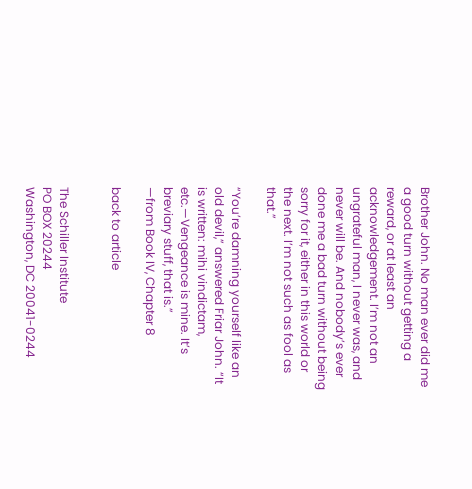Brother John. No man ever did me a good turn without getting a reward, or at least an acknowledgement. I’m not an ungrateful man, I never was, and never will be. And nobody’s ever done me a bad turn without being sorry for it, either in this world or the next. I’m not such as fool as that.”

“You’re damning yourself like an old devil,” answered Friar John. “It is written: mihi vindictam, etc.—Vengeance is mine. It’s breviary stuff, that is.”
—from Book IV, Chapter 8

back to article


The Schiller Institute
PO BOX 20244
Washington, DC 20041-0244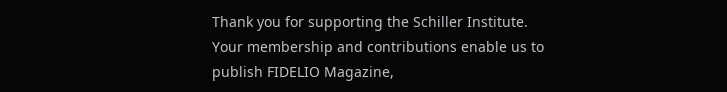Thank you for supporting the Schiller Institute. Your membership and contributions enable us to publish FIDELIO Magazine,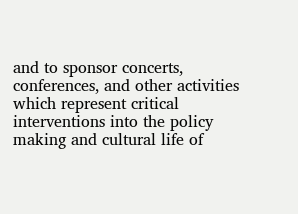and to sponsor concerts, conferences, and other activities which represent critical interventions into the policy making and cultural life of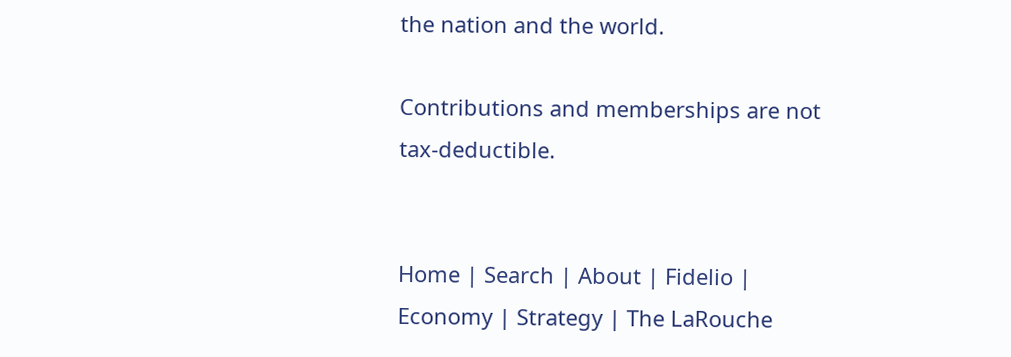the nation and the world.

Contributions and memberships are not tax-deductible.


Home | Search | About | Fidelio | Economy | Strategy | The LaRouche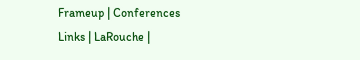Frameup | Conferences
Links | LaRouche |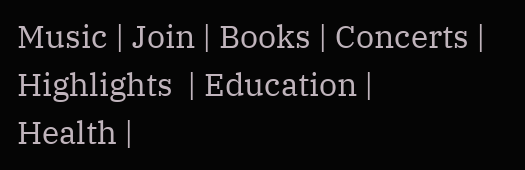Music | Join | Books | Concerts | Highlights  | Education |
Health |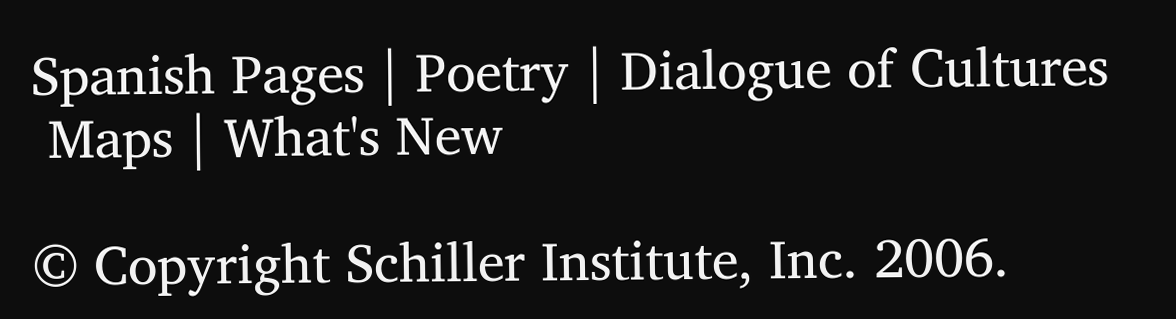Spanish Pages | Poetry | Dialogue of Cultures
 Maps | What's New

© Copyright Schiller Institute, Inc. 2006.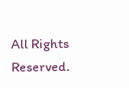All Rights Reserved.